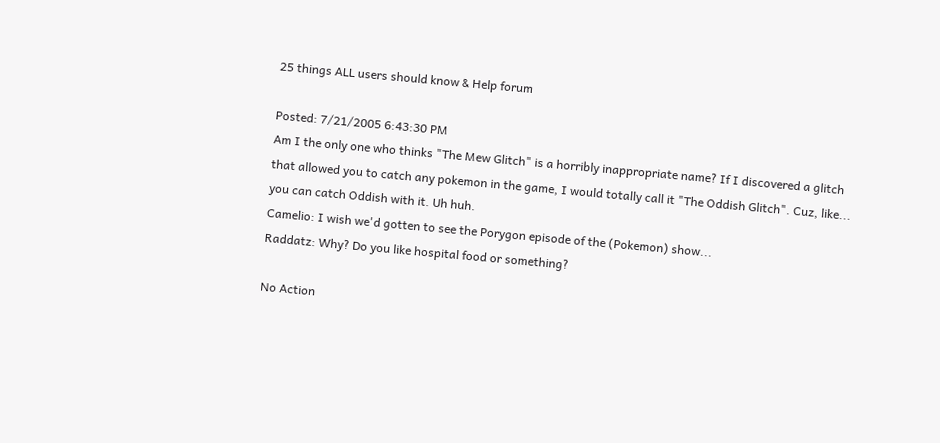25 things ALL users should know & Help forum

Posted: 7/21/2005 6:43:30 PM
Am I the only one who thinks "The Mew Glitch" is a horribly inappropriate name? If I discovered a glitch that allowed you to catch any pokemon in the game, I would totally call it "The Oddish Glitch". Cuz, like... you can catch Oddish with it. Uh huh.
Camelio: I wish we'd gotten to see the Porygon episode of the (Pokemon) show...
Raddatz: Why? Do you like hospital food or something?

No Action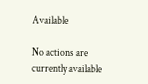Available

No actions are currently available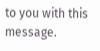to you with this message.